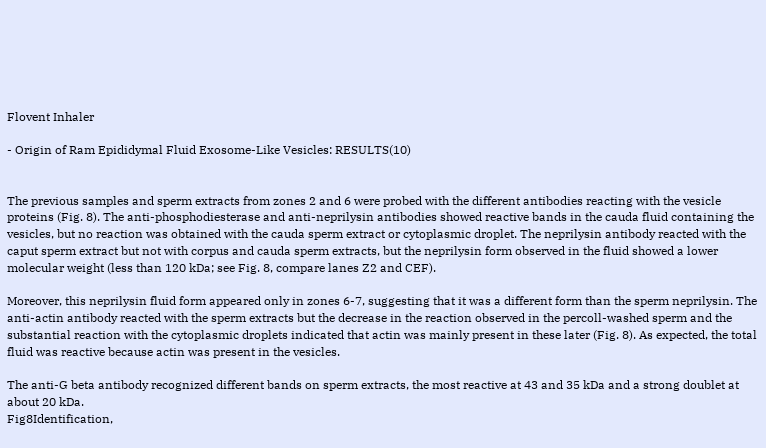Flovent Inhaler

- Origin of Ram Epididymal Fluid Exosome-Like Vesicles: RESULTS(10)


The previous samples and sperm extracts from zones 2 and 6 were probed with the different antibodies reacting with the vesicle proteins (Fig. 8). The anti-phosphodiesterase and anti-neprilysin antibodies showed reactive bands in the cauda fluid containing the vesicles, but no reaction was obtained with the cauda sperm extract or cytoplasmic droplet. The neprilysin antibody reacted with the caput sperm extract but not with corpus and cauda sperm extracts, but the neprilysin form observed in the fluid showed a lower molecular weight (less than 120 kDa; see Fig. 8, compare lanes Z2 and CEF).

Moreover, this neprilysin fluid form appeared only in zones 6-7, suggesting that it was a different form than the sperm neprilysin. The anti-actin antibody reacted with the sperm extracts but the decrease in the reaction observed in the percoll-washed sperm and the substantial reaction with the cytoplasmic droplets indicated that actin was mainly present in these later (Fig. 8). As expected, the total fluid was reactive because actin was present in the vesicles.

The anti-G beta antibody recognized different bands on sperm extracts, the most reactive at 43 and 35 kDa and a strong doublet at about 20 kDa.
Fig8Identification,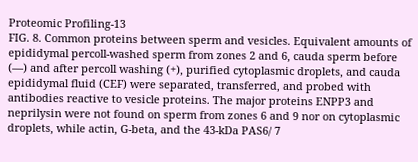Proteomic Profiling-13
FIG. 8. Common proteins between sperm and vesicles. Equivalent amounts of epididymal percoll-washed sperm from zones 2 and 6, cauda sperm before (—) and after percoll washing (+), purified cytoplasmic droplets, and cauda epididymal fluid (CEF) were separated, transferred, and probed with antibodies reactive to vesicle proteins. The major proteins ENPP3 and neprilysin were not found on sperm from zones 6 and 9 nor on cytoplasmic droplets, while actin, G-beta, and the 43-kDa PAS6/ 7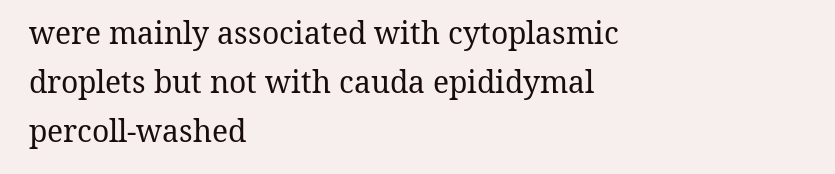were mainly associated with cytoplasmic droplets but not with cauda epididymal percoll-washed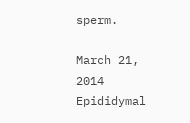sperm.

March 21, 2014 Epididymal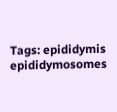Tags: epididymis epididymosomes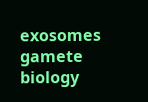exosomes gamete biology